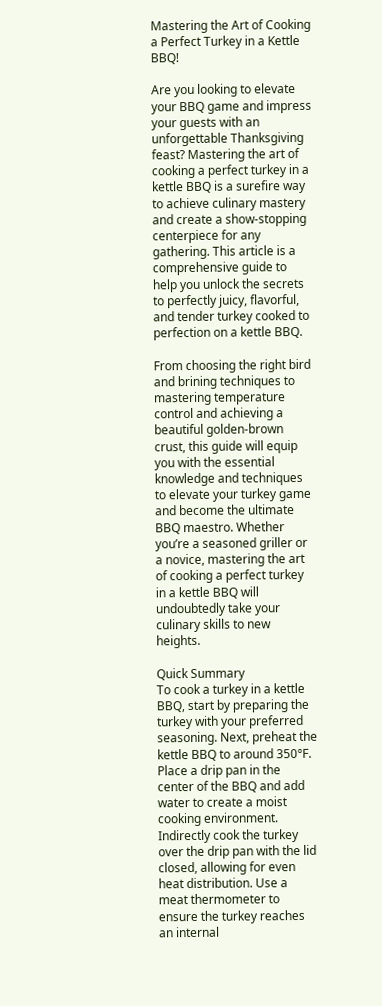Mastering the Art of Cooking a Perfect Turkey in a Kettle BBQ!

Are you looking to elevate your BBQ game and impress your guests with an unforgettable Thanksgiving feast? Mastering the art of cooking a perfect turkey in a kettle BBQ is a surefire way to achieve culinary mastery and create a show-stopping centerpiece for any gathering. This article is a comprehensive guide to help you unlock the secrets to perfectly juicy, flavorful, and tender turkey cooked to perfection on a kettle BBQ.

From choosing the right bird and brining techniques to mastering temperature control and achieving a beautiful golden-brown crust, this guide will equip you with the essential knowledge and techniques to elevate your turkey game and become the ultimate BBQ maestro. Whether you’re a seasoned griller or a novice, mastering the art of cooking a perfect turkey in a kettle BBQ will undoubtedly take your culinary skills to new heights.

Quick Summary
To cook a turkey in a kettle BBQ, start by preparing the turkey with your preferred seasoning. Next, preheat the kettle BBQ to around 350°F. Place a drip pan in the center of the BBQ and add water to create a moist cooking environment. Indirectly cook the turkey over the drip pan with the lid closed, allowing for even heat distribution. Use a meat thermometer to ensure the turkey reaches an internal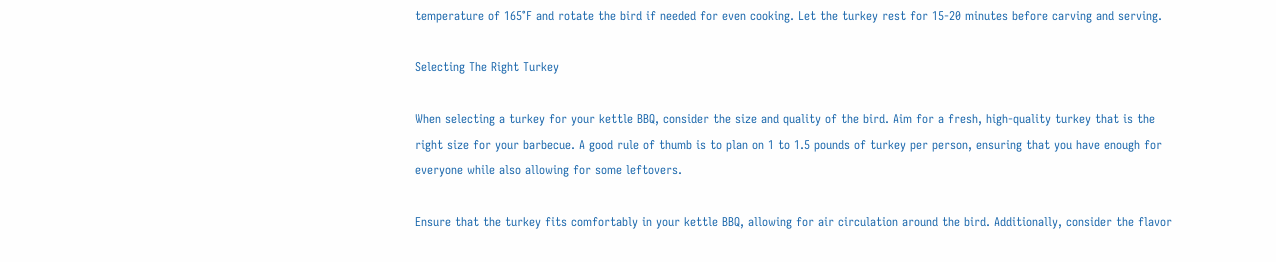temperature of 165°F and rotate the bird if needed for even cooking. Let the turkey rest for 15-20 minutes before carving and serving.

Selecting The Right Turkey

When selecting a turkey for your kettle BBQ, consider the size and quality of the bird. Aim for a fresh, high-quality turkey that is the right size for your barbecue. A good rule of thumb is to plan on 1 to 1.5 pounds of turkey per person, ensuring that you have enough for everyone while also allowing for some leftovers.

Ensure that the turkey fits comfortably in your kettle BBQ, allowing for air circulation around the bird. Additionally, consider the flavor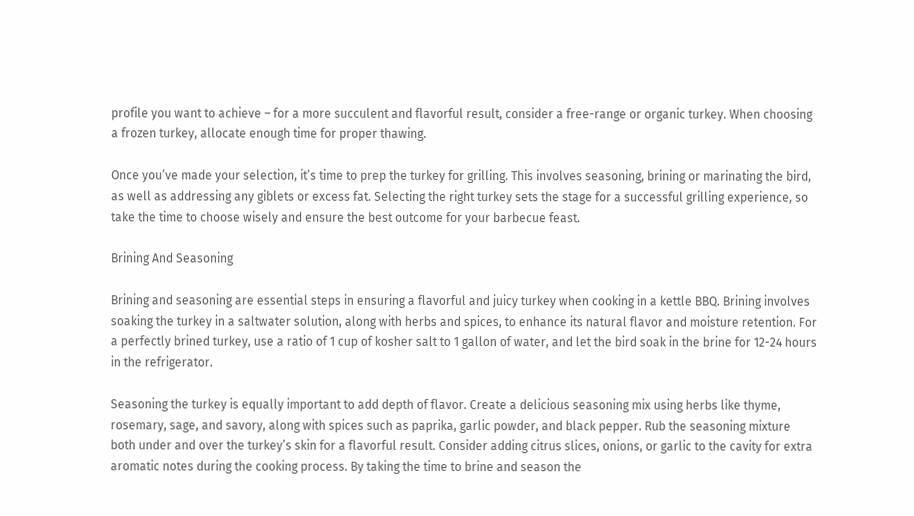profile you want to achieve – for a more succulent and flavorful result, consider a free-range or organic turkey. When choosing a frozen turkey, allocate enough time for proper thawing.

Once you’ve made your selection, it’s time to prep the turkey for grilling. This involves seasoning, brining or marinating the bird, as well as addressing any giblets or excess fat. Selecting the right turkey sets the stage for a successful grilling experience, so take the time to choose wisely and ensure the best outcome for your barbecue feast.

Brining And Seasoning

Brining and seasoning are essential steps in ensuring a flavorful and juicy turkey when cooking in a kettle BBQ. Brining involves soaking the turkey in a saltwater solution, along with herbs and spices, to enhance its natural flavor and moisture retention. For a perfectly brined turkey, use a ratio of 1 cup of kosher salt to 1 gallon of water, and let the bird soak in the brine for 12-24 hours in the refrigerator.

Seasoning the turkey is equally important to add depth of flavor. Create a delicious seasoning mix using herbs like thyme, rosemary, sage, and savory, along with spices such as paprika, garlic powder, and black pepper. Rub the seasoning mixture both under and over the turkey’s skin for a flavorful result. Consider adding citrus slices, onions, or garlic to the cavity for extra aromatic notes during the cooking process. By taking the time to brine and season the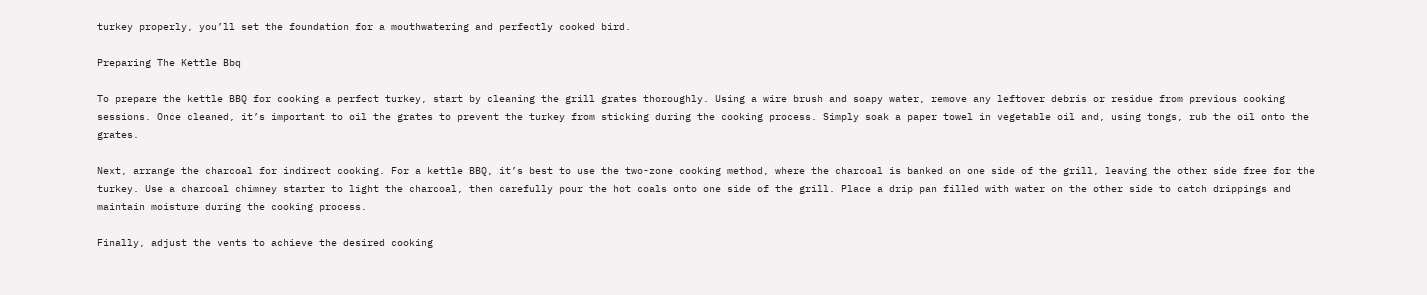turkey properly, you’ll set the foundation for a mouthwatering and perfectly cooked bird.

Preparing The Kettle Bbq

To prepare the kettle BBQ for cooking a perfect turkey, start by cleaning the grill grates thoroughly. Using a wire brush and soapy water, remove any leftover debris or residue from previous cooking sessions. Once cleaned, it’s important to oil the grates to prevent the turkey from sticking during the cooking process. Simply soak a paper towel in vegetable oil and, using tongs, rub the oil onto the grates.

Next, arrange the charcoal for indirect cooking. For a kettle BBQ, it’s best to use the two-zone cooking method, where the charcoal is banked on one side of the grill, leaving the other side free for the turkey. Use a charcoal chimney starter to light the charcoal, then carefully pour the hot coals onto one side of the grill. Place a drip pan filled with water on the other side to catch drippings and maintain moisture during the cooking process.

Finally, adjust the vents to achieve the desired cooking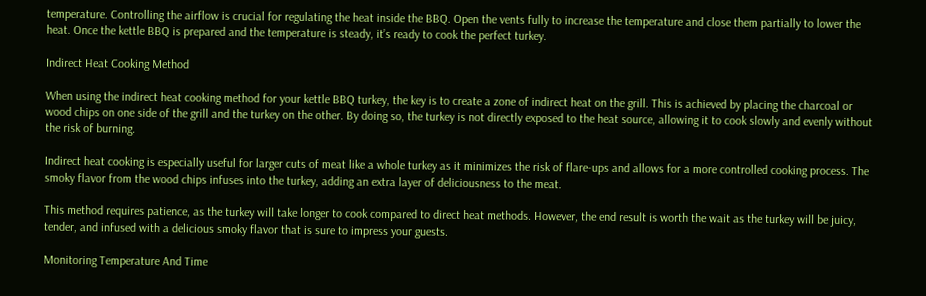temperature. Controlling the airflow is crucial for regulating the heat inside the BBQ. Open the vents fully to increase the temperature and close them partially to lower the heat. Once the kettle BBQ is prepared and the temperature is steady, it’s ready to cook the perfect turkey.

Indirect Heat Cooking Method

When using the indirect heat cooking method for your kettle BBQ turkey, the key is to create a zone of indirect heat on the grill. This is achieved by placing the charcoal or wood chips on one side of the grill and the turkey on the other. By doing so, the turkey is not directly exposed to the heat source, allowing it to cook slowly and evenly without the risk of burning.

Indirect heat cooking is especially useful for larger cuts of meat like a whole turkey as it minimizes the risk of flare-ups and allows for a more controlled cooking process. The smoky flavor from the wood chips infuses into the turkey, adding an extra layer of deliciousness to the meat.

This method requires patience, as the turkey will take longer to cook compared to direct heat methods. However, the end result is worth the wait as the turkey will be juicy, tender, and infused with a delicious smoky flavor that is sure to impress your guests.

Monitoring Temperature And Time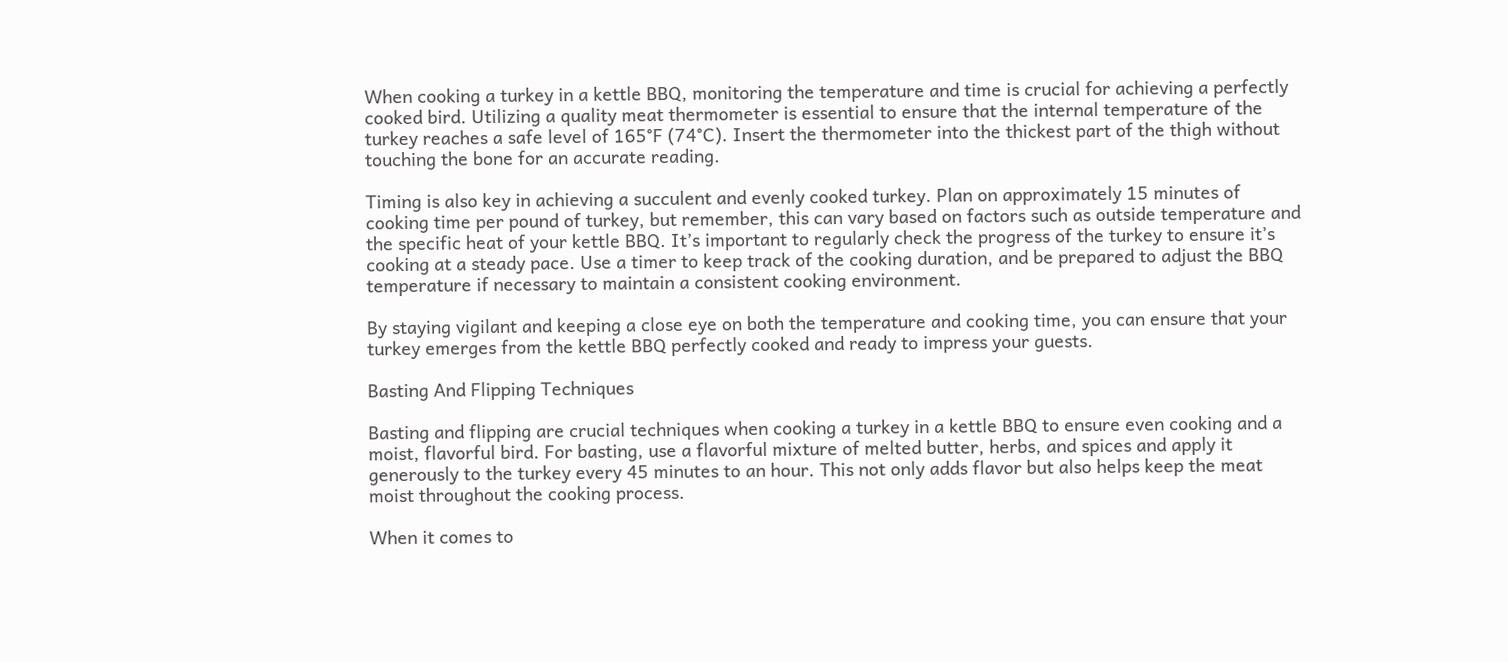When cooking a turkey in a kettle BBQ, monitoring the temperature and time is crucial for achieving a perfectly cooked bird. Utilizing a quality meat thermometer is essential to ensure that the internal temperature of the turkey reaches a safe level of 165°F (74°C). Insert the thermometer into the thickest part of the thigh without touching the bone for an accurate reading.

Timing is also key in achieving a succulent and evenly cooked turkey. Plan on approximately 15 minutes of cooking time per pound of turkey, but remember, this can vary based on factors such as outside temperature and the specific heat of your kettle BBQ. It’s important to regularly check the progress of the turkey to ensure it’s cooking at a steady pace. Use a timer to keep track of the cooking duration, and be prepared to adjust the BBQ temperature if necessary to maintain a consistent cooking environment.

By staying vigilant and keeping a close eye on both the temperature and cooking time, you can ensure that your turkey emerges from the kettle BBQ perfectly cooked and ready to impress your guests.

Basting And Flipping Techniques

Basting and flipping are crucial techniques when cooking a turkey in a kettle BBQ to ensure even cooking and a moist, flavorful bird. For basting, use a flavorful mixture of melted butter, herbs, and spices and apply it generously to the turkey every 45 minutes to an hour. This not only adds flavor but also helps keep the meat moist throughout the cooking process.

When it comes to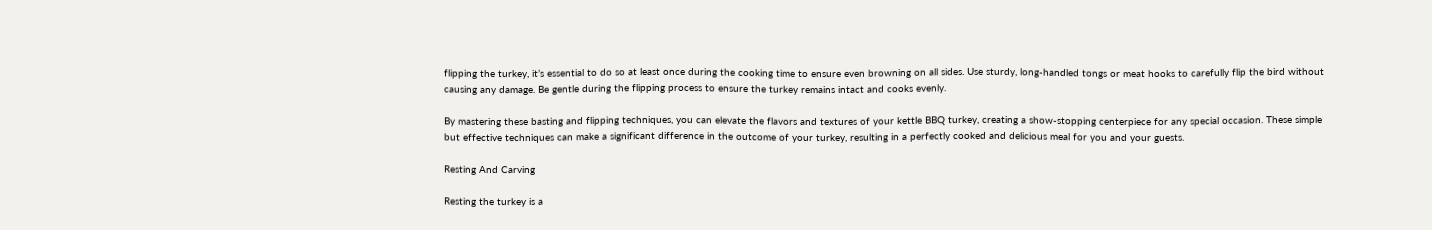flipping the turkey, it’s essential to do so at least once during the cooking time to ensure even browning on all sides. Use sturdy, long-handled tongs or meat hooks to carefully flip the bird without causing any damage. Be gentle during the flipping process to ensure the turkey remains intact and cooks evenly.

By mastering these basting and flipping techniques, you can elevate the flavors and textures of your kettle BBQ turkey, creating a show-stopping centerpiece for any special occasion. These simple but effective techniques can make a significant difference in the outcome of your turkey, resulting in a perfectly cooked and delicious meal for you and your guests.

Resting And Carving

Resting the turkey is a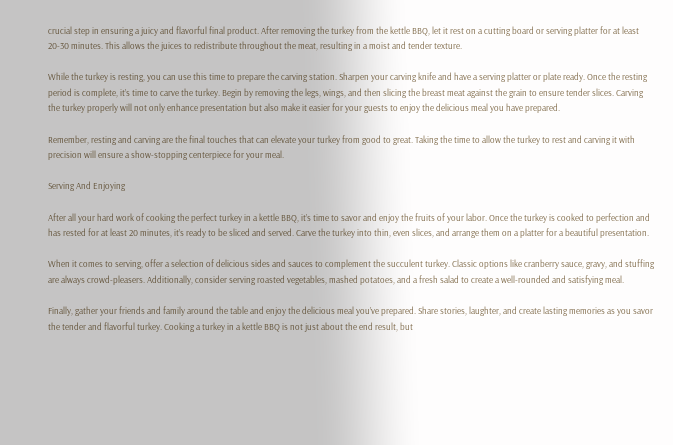crucial step in ensuring a juicy and flavorful final product. After removing the turkey from the kettle BBQ, let it rest on a cutting board or serving platter for at least 20-30 minutes. This allows the juices to redistribute throughout the meat, resulting in a moist and tender texture.

While the turkey is resting, you can use this time to prepare the carving station. Sharpen your carving knife and have a serving platter or plate ready. Once the resting period is complete, it’s time to carve the turkey. Begin by removing the legs, wings, and then slicing the breast meat against the grain to ensure tender slices. Carving the turkey properly will not only enhance presentation but also make it easier for your guests to enjoy the delicious meal you have prepared.

Remember, resting and carving are the final touches that can elevate your turkey from good to great. Taking the time to allow the turkey to rest and carving it with precision will ensure a show-stopping centerpiece for your meal.

Serving And Enjoying

After all your hard work of cooking the perfect turkey in a kettle BBQ, it’s time to savor and enjoy the fruits of your labor. Once the turkey is cooked to perfection and has rested for at least 20 minutes, it’s ready to be sliced and served. Carve the turkey into thin, even slices, and arrange them on a platter for a beautiful presentation.

When it comes to serving, offer a selection of delicious sides and sauces to complement the succulent turkey. Classic options like cranberry sauce, gravy, and stuffing are always crowd-pleasers. Additionally, consider serving roasted vegetables, mashed potatoes, and a fresh salad to create a well-rounded and satisfying meal.

Finally, gather your friends and family around the table and enjoy the delicious meal you’ve prepared. Share stories, laughter, and create lasting memories as you savor the tender and flavorful turkey. Cooking a turkey in a kettle BBQ is not just about the end result, but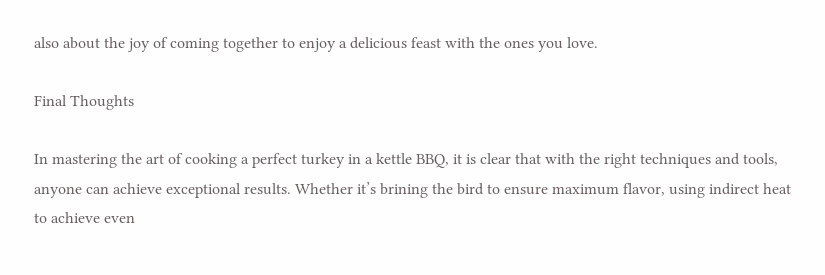also about the joy of coming together to enjoy a delicious feast with the ones you love.

Final Thoughts

In mastering the art of cooking a perfect turkey in a kettle BBQ, it is clear that with the right techniques and tools, anyone can achieve exceptional results. Whether it’s brining the bird to ensure maximum flavor, using indirect heat to achieve even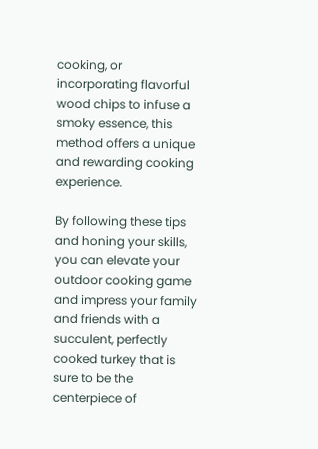cooking, or incorporating flavorful wood chips to infuse a smoky essence, this method offers a unique and rewarding cooking experience.

By following these tips and honing your skills, you can elevate your outdoor cooking game and impress your family and friends with a succulent, perfectly cooked turkey that is sure to be the centerpiece of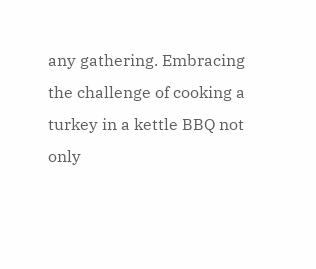any gathering. Embracing the challenge of cooking a turkey in a kettle BBQ not only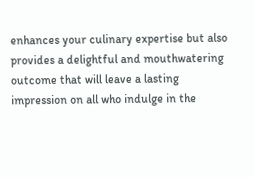enhances your culinary expertise but also provides a delightful and mouthwatering outcome that will leave a lasting impression on all who indulge in the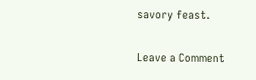savory feast.

Leave a Comment